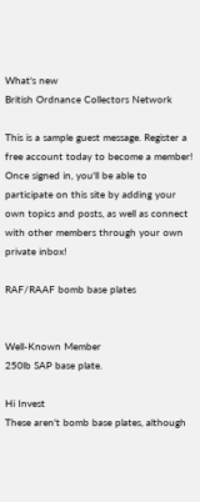What's new
British Ordnance Collectors Network

This is a sample guest message. Register a free account today to become a member! Once signed in, you'll be able to participate on this site by adding your own topics and posts, as well as connect with other members through your own private inbox!

RAF/RAAF bomb base plates


Well-Known Member
250lb SAP base plate.

Hi Invest
These aren't bomb base plates, although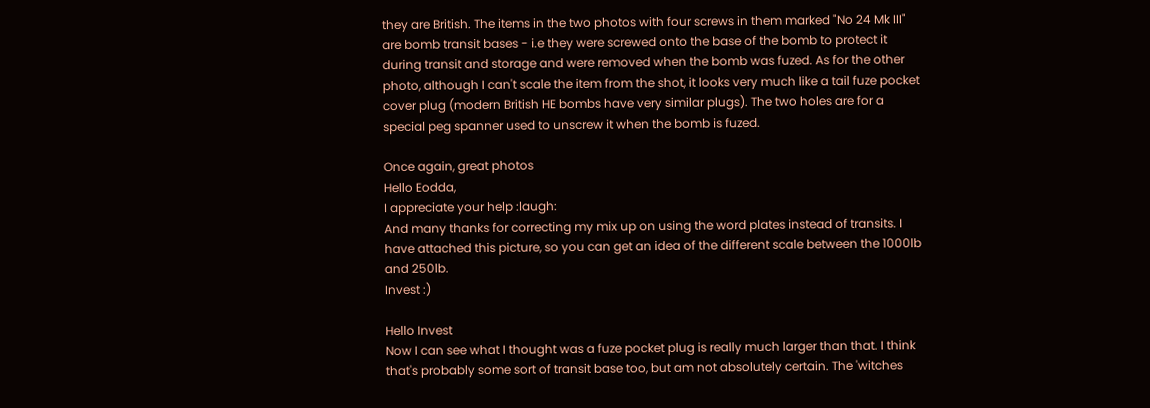they are British. The items in the two photos with four screws in them marked "No 24 Mk III" are bomb transit bases - i.e they were screwed onto the base of the bomb to protect it during transit and storage and were removed when the bomb was fuzed. As for the other photo, although I can't scale the item from the shot, it looks very much like a tail fuze pocket cover plug (modern British HE bombs have very similar plugs). The two holes are for a special peg spanner used to unscrew it when the bomb is fuzed.

Once again, great photos
Hello Eodda,
I appreciate your help :laugh:
And many thanks for correcting my mix up on using the word plates instead of transits. I have attached this picture, so you can get an idea of the different scale between the 1000lb and 250lb.
Invest :)

Hello Invest
Now I can see what I thought was a fuze pocket plug is really much larger than that. I think that's probably some sort of transit base too, but am not absolutely certain. The 'witches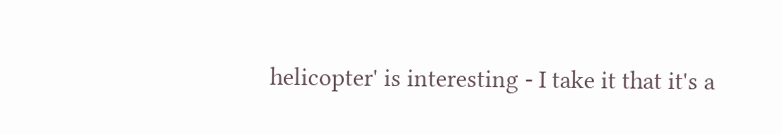helicopter' is interesting - I take it that it's a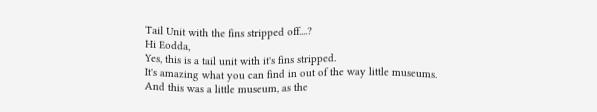Tail Unit with the fins stripped off....?
Hi Eodda,
Yes, this is a tail unit with it's fins stripped.
It's amazing what you can find in out of the way little museums.
And this was a little museum, as the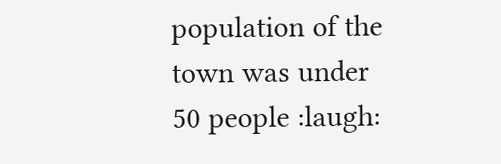population of the town was under 50 people :laugh: